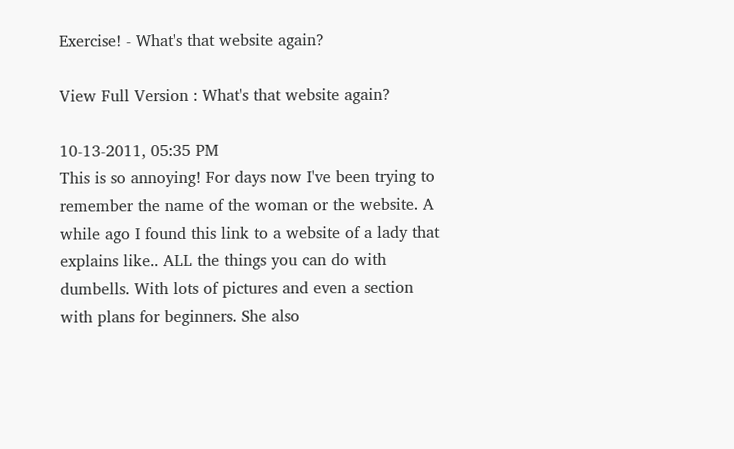Exercise! - What's that website again?

View Full Version : What's that website again?

10-13-2011, 05:35 PM
This is so annoying! For days now I've been trying to remember the name of the woman or the website. A while ago I found this link to a website of a lady that explains like.. ALL the things you can do with dumbells. With lots of pictures and even a section with plans for beginners. She also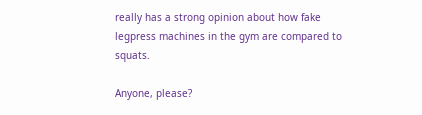really has a strong opinion about how fake legpress machines in the gym are compared to squats.

Anyone, please?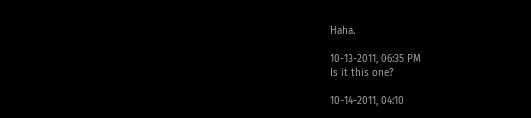Haha.

10-13-2011, 06:35 PM
Is it this one?

10-14-2011, 04:10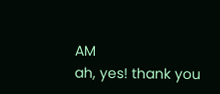AM
ah, yes! thank you